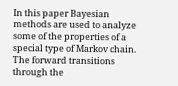In this paper Bayesian methods are used to analyze some of the properties of a special type of Markov chain. The forward transitions through the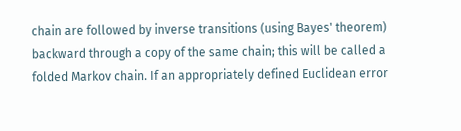chain are followed by inverse transitions (using Bayes' theorem) backward through a copy of the same chain; this will be called a folded Markov chain. If an appropriately defined Euclidean error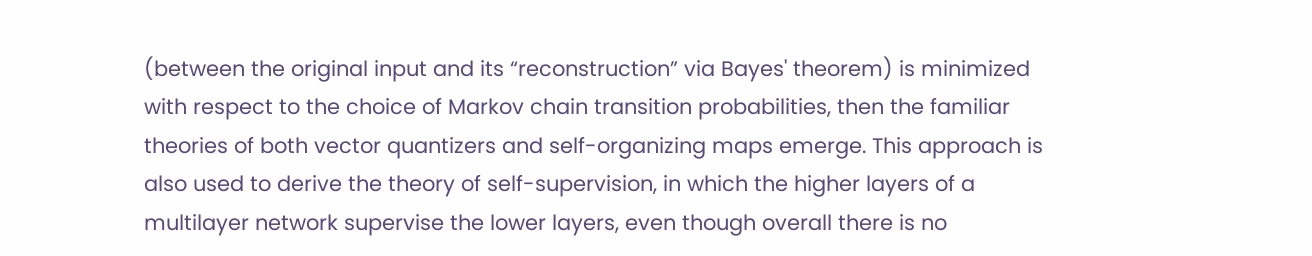(between the original input and its “reconstruction” via Bayes' theorem) is minimized with respect to the choice of Markov chain transition probabilities, then the familiar theories of both vector quantizers and self-organizing maps emerge. This approach is also used to derive the theory of self-supervision, in which the higher layers of a multilayer network supervise the lower layers, even though overall there is no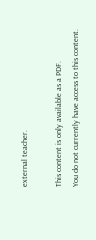external teacher.

This content is only available as a PDF.
You do not currently have access to this content.